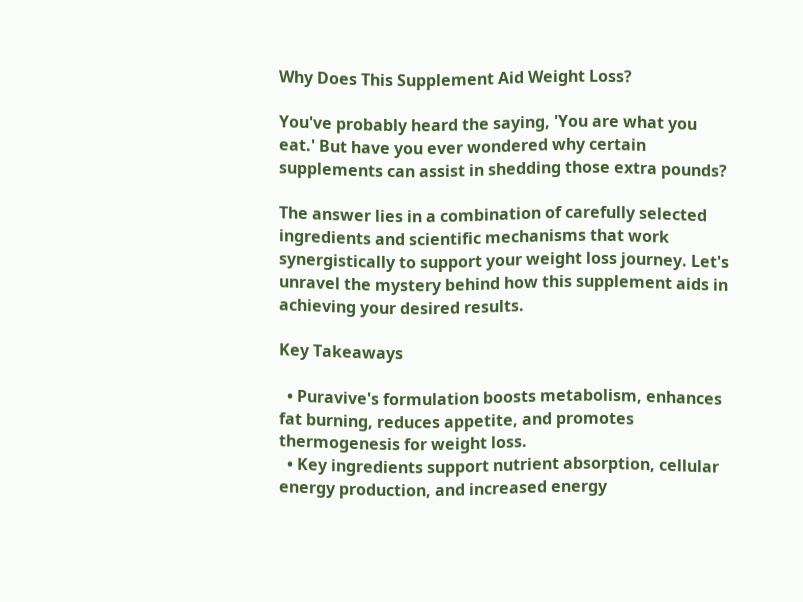Why Does This Supplement Aid Weight Loss?

You've probably heard the saying, 'You are what you eat.' But have you ever wondered why certain supplements can assist in shedding those extra pounds?

The answer lies in a combination of carefully selected ingredients and scientific mechanisms that work synergistically to support your weight loss journey. Let's unravel the mystery behind how this supplement aids in achieving your desired results.

Key Takeaways

  • Puravive's formulation boosts metabolism, enhances fat burning, reduces appetite, and promotes thermogenesis for weight loss.
  • Key ingredients support nutrient absorption, cellular energy production, and increased energy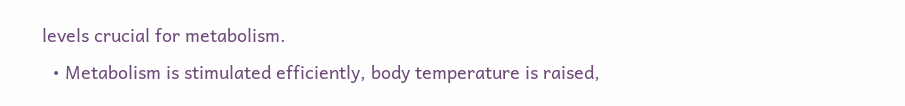levels crucial for metabolism.
  • Metabolism is stimulated efficiently, body temperature is raised,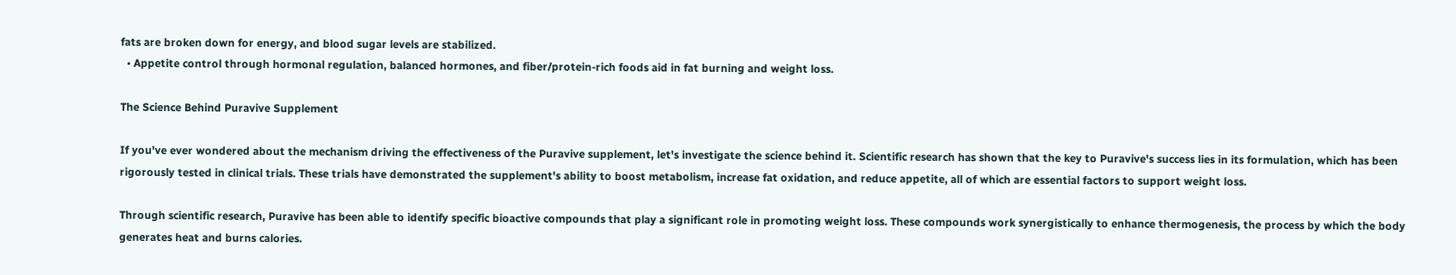fats are broken down for energy, and blood sugar levels are stabilized.
  • Appetite control through hormonal regulation, balanced hormones, and fiber/protein-rich foods aid in fat burning and weight loss.

The Science Behind Puravive Supplement

If you've ever wondered about the mechanism driving the effectiveness of the Puravive supplement, let's investigate the science behind it. Scientific research has shown that the key to Puravive's success lies in its formulation, which has been rigorously tested in clinical trials. These trials have demonstrated the supplement's ability to boost metabolism, increase fat oxidation, and reduce appetite, all of which are essential factors to support weight loss.

Through scientific research, Puravive has been able to identify specific bioactive compounds that play a significant role in promoting weight loss. These compounds work synergistically to enhance thermogenesis, the process by which the body generates heat and burns calories.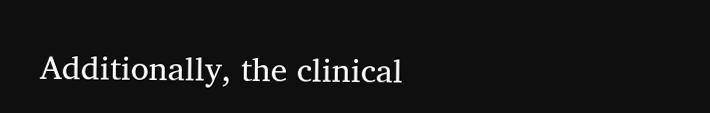Additionally, the clinical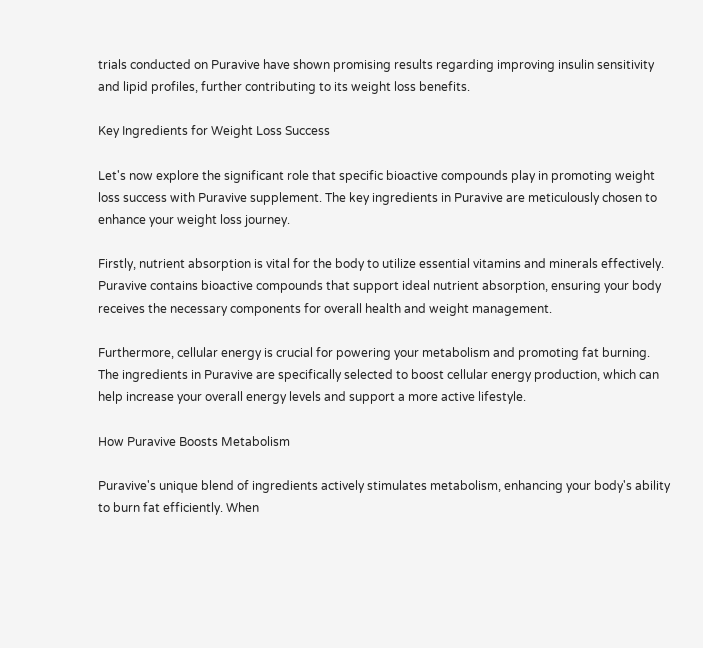trials conducted on Puravive have shown promising results regarding improving insulin sensitivity and lipid profiles, further contributing to its weight loss benefits.

Key Ingredients for Weight Loss Success

Let's now explore the significant role that specific bioactive compounds play in promoting weight loss success with Puravive supplement. The key ingredients in Puravive are meticulously chosen to enhance your weight loss journey.

Firstly, nutrient absorption is vital for the body to utilize essential vitamins and minerals effectively. Puravive contains bioactive compounds that support ideal nutrient absorption, ensuring your body receives the necessary components for overall health and weight management.

Furthermore, cellular energy is crucial for powering your metabolism and promoting fat burning. The ingredients in Puravive are specifically selected to boost cellular energy production, which can help increase your overall energy levels and support a more active lifestyle.

How Puravive Boosts Metabolism

Puravive's unique blend of ingredients actively stimulates metabolism, enhancing your body's ability to burn fat efficiently. When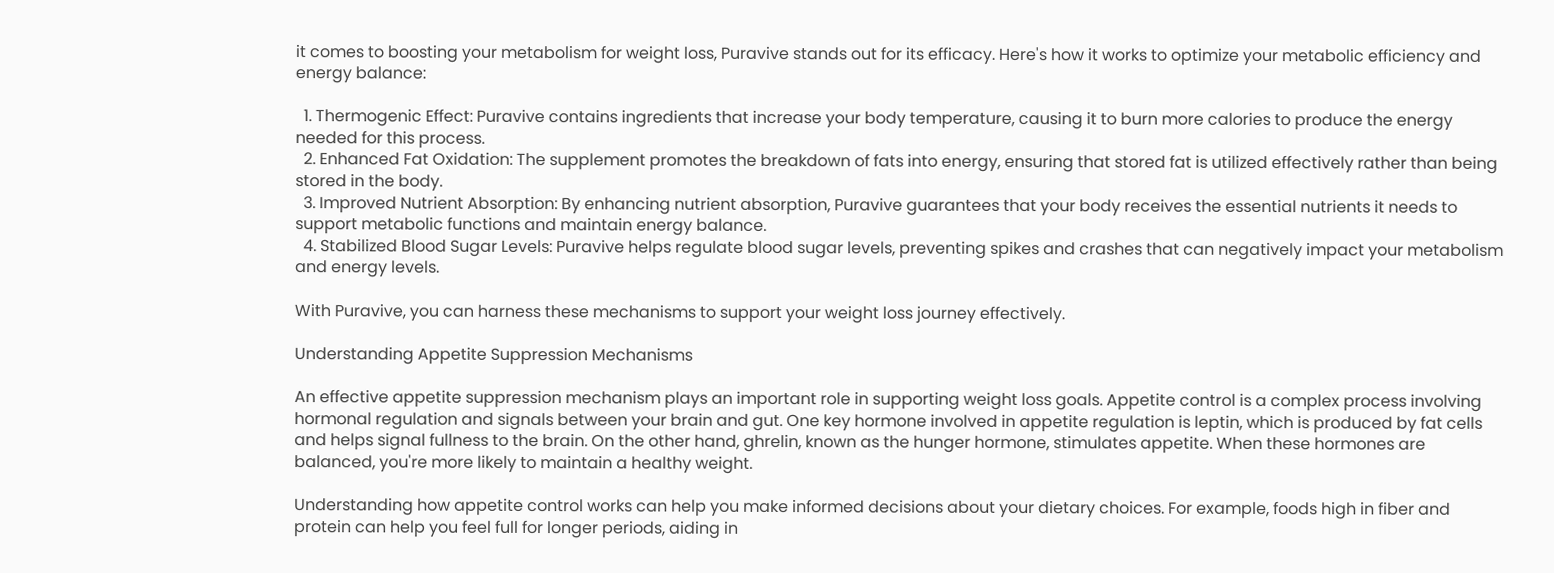it comes to boosting your metabolism for weight loss, Puravive stands out for its efficacy. Here's how it works to optimize your metabolic efficiency and energy balance:

  1. Thermogenic Effect: Puravive contains ingredients that increase your body temperature, causing it to burn more calories to produce the energy needed for this process.
  2. Enhanced Fat Oxidation: The supplement promotes the breakdown of fats into energy, ensuring that stored fat is utilized effectively rather than being stored in the body.
  3. Improved Nutrient Absorption: By enhancing nutrient absorption, Puravive guarantees that your body receives the essential nutrients it needs to support metabolic functions and maintain energy balance.
  4. Stabilized Blood Sugar Levels: Puravive helps regulate blood sugar levels, preventing spikes and crashes that can negatively impact your metabolism and energy levels.

With Puravive, you can harness these mechanisms to support your weight loss journey effectively.

Understanding Appetite Suppression Mechanisms

An effective appetite suppression mechanism plays an important role in supporting weight loss goals. Appetite control is a complex process involving hormonal regulation and signals between your brain and gut. One key hormone involved in appetite regulation is leptin, which is produced by fat cells and helps signal fullness to the brain. On the other hand, ghrelin, known as the hunger hormone, stimulates appetite. When these hormones are balanced, you're more likely to maintain a healthy weight.

Understanding how appetite control works can help you make informed decisions about your dietary choices. For example, foods high in fiber and protein can help you feel full for longer periods, aiding in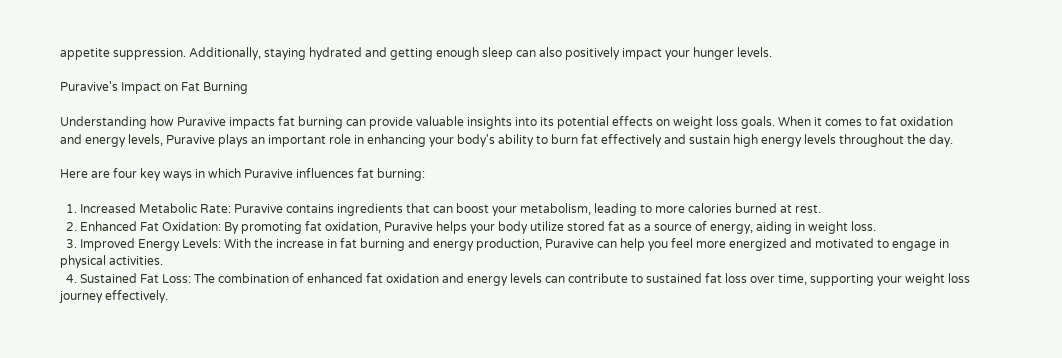appetite suppression. Additionally, staying hydrated and getting enough sleep can also positively impact your hunger levels.

Puravive's Impact on Fat Burning

Understanding how Puravive impacts fat burning can provide valuable insights into its potential effects on weight loss goals. When it comes to fat oxidation and energy levels, Puravive plays an important role in enhancing your body's ability to burn fat effectively and sustain high energy levels throughout the day.

Here are four key ways in which Puravive influences fat burning:

  1. Increased Metabolic Rate: Puravive contains ingredients that can boost your metabolism, leading to more calories burned at rest.
  2. Enhanced Fat Oxidation: By promoting fat oxidation, Puravive helps your body utilize stored fat as a source of energy, aiding in weight loss.
  3. Improved Energy Levels: With the increase in fat burning and energy production, Puravive can help you feel more energized and motivated to engage in physical activities.
  4. Sustained Fat Loss: The combination of enhanced fat oxidation and energy levels can contribute to sustained fat loss over time, supporting your weight loss journey effectively.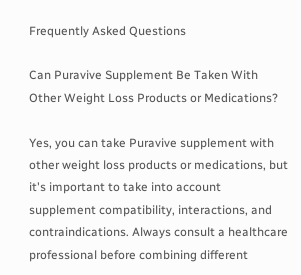Frequently Asked Questions

Can Puravive Supplement Be Taken With Other Weight Loss Products or Medications?

Yes, you can take Puravive supplement with other weight loss products or medications, but it's important to take into account supplement compatibility, interactions, and contraindications. Always consult a healthcare professional before combining different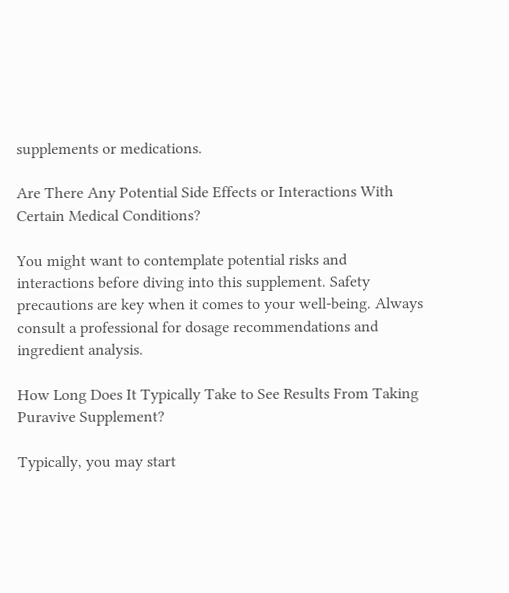supplements or medications.

Are There Any Potential Side Effects or Interactions With Certain Medical Conditions?

You might want to contemplate potential risks and interactions before diving into this supplement. Safety precautions are key when it comes to your well-being. Always consult a professional for dosage recommendations and ingredient analysis.

How Long Does It Typically Take to See Results From Taking Puravive Supplement?

Typically, you may start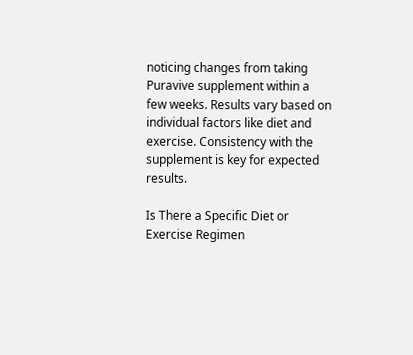noticing changes from taking Puravive supplement within a few weeks. Results vary based on individual factors like diet and exercise. Consistency with the supplement is key for expected results.

Is There a Specific Diet or Exercise Regimen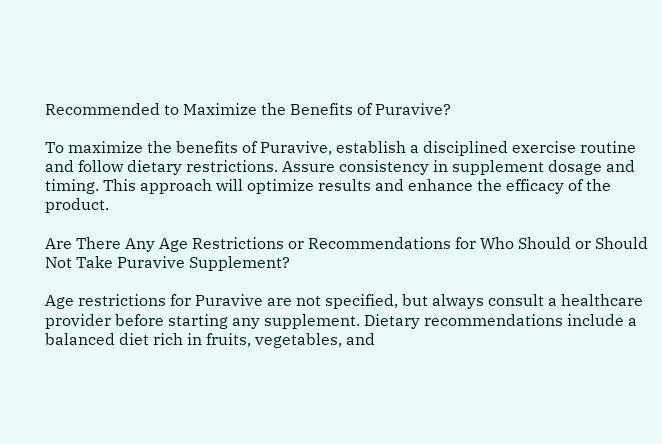Recommended to Maximize the Benefits of Puravive?

To maximize the benefits of Puravive, establish a disciplined exercise routine and follow dietary restrictions. Assure consistency in supplement dosage and timing. This approach will optimize results and enhance the efficacy of the product.

Are There Any Age Restrictions or Recommendations for Who Should or Should Not Take Puravive Supplement?

Age restrictions for Puravive are not specified, but always consult a healthcare provider before starting any supplement. Dietary recommendations include a balanced diet rich in fruits, vegetables, and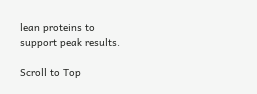lean proteins to support peak results.

Scroll to Top